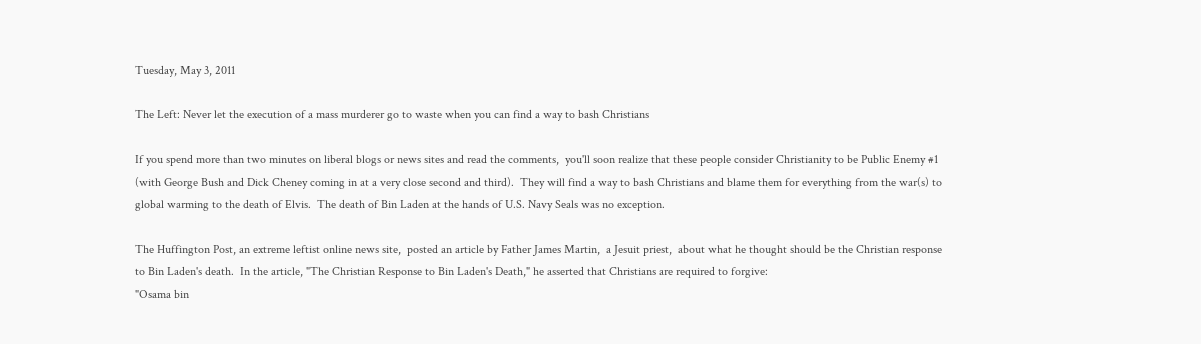Tuesday, May 3, 2011

The Left: Never let the execution of a mass murderer go to waste when you can find a way to bash Christians

If you spend more than two minutes on liberal blogs or news sites and read the comments,  you'll soon realize that these people consider Christianity to be Public Enemy #1 (with George Bush and Dick Cheney coming in at a very close second and third).  They will find a way to bash Christians and blame them for everything from the war(s) to global warming to the death of Elvis.  The death of Bin Laden at the hands of U.S. Navy Seals was no exception.

The Huffington Post, an extreme leftist online news site,  posted an article by Father James Martin,  a Jesuit priest,  about what he thought should be the Christian response to Bin Laden's death.  In the article, "The Christian Response to Bin Laden's Death," he asserted that Christians are required to forgive:
"Osama bin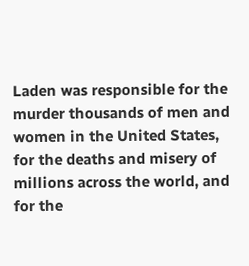Laden was responsible for the murder thousands of men and women in the United States, for the deaths and misery of millions across the world, and for the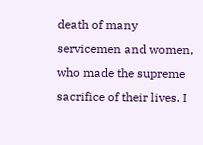death of many servicemen and women, who made the supreme sacrifice of their lives. I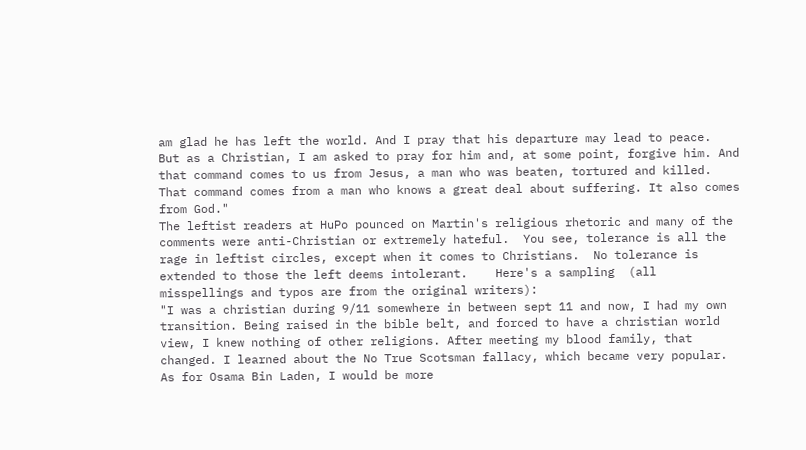am glad he has left the world. And I pray that his departure may lead to peace.
But as a Christian, I am asked to pray for him and, at some point, forgive him. And that command comes to us from Jesus, a man who was beaten, tortured and killed. That command comes from a man who knows a great deal about suffering. It also comes from God."
The leftist readers at HuPo pounced on Martin's religious rhetoric and many of the comments were anti-Christian or extremely hateful.  You see, tolerance is all the rage in leftist circles, except when it comes to Christians.  No tolerance is extended to those the left deems intolerant.    Here's a sampling  (all misspellings and typos are from the original writers):
"I was a christian during 9/11 somewhere in between sept 11 and now, I had my own transition. Being raised in the bible belt, and forced to have a christian world view, I knew nothing of other religions. After meeting my blood family, that changed. I learned about the No True Scotsman fallacy, which became very popular.
As for Osama Bin Laden, I would be more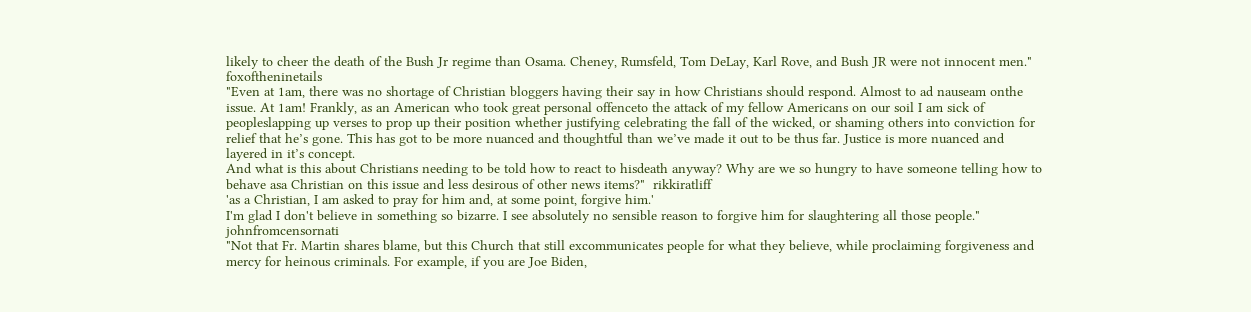likely to cheer the death of the Bush Jr regime than Osama. Cheney, Rumsfeld, Tom DeLay, Karl Rove, and Bush JR were not innocent men."  foxoftheninetails
"Even at 1am, there was no shortage of Christian bloggers having their say in how Christians should respond. Almost to ad nauseam onthe issue. At 1am! Frankly, as an American who took great personal offenceto the attack of my fellow Americans on our soil I am sick of peopleslapping up verses to prop up their position whether justifying celebrating the fall of the wicked, or shaming others into conviction for relief that he’s gone. This has got to be more nuanced and thoughtful than we’ve made it out to be thus far. Justice is more nuanced and layered in it’s concept.
And what is this about Christians needing to be told how to react to hisdeath anyway? Why are we so hungry to have someone telling how to behave asa Christian on this issue and less desirous of other news items?"  rikkiratliff
'as a Christian, I am asked to pray for him and, at some point, forgive him.'
I'm glad I don't believe in something so bizarre. I see absolutely no sensible reason to forgive him for slaughtering all those people."  johnfromcensornati
"Not that Fr. Martin shares blame, but this Church that still excommunicates people for what they believe, while proclaiming forgiveness and mercy for heinous criminals. For example, if you are Joe Biden,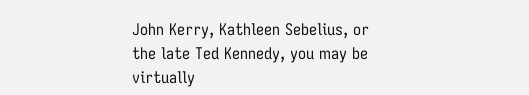John Kerry, Kathleen Sebelius, or the late Ted Kennedy, you may be virtually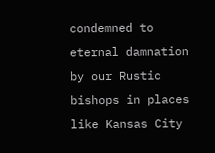condemned to eternal damnation by our Rustic bishops in places like Kansas City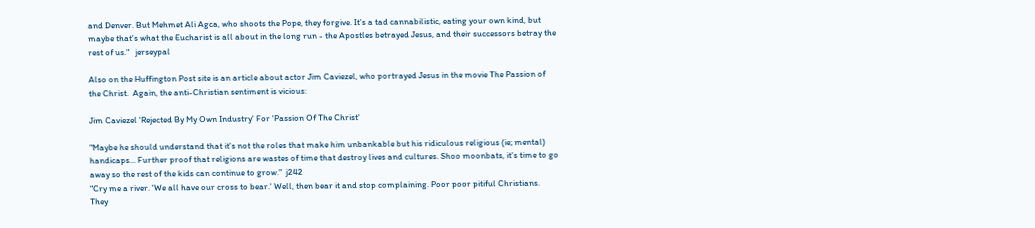and Denver. But Mehmet Ali Agca, who shoots the Pope, they forgive. It's a tad cannabilistic, eating your own kind, but maybe that's what the Eucharist is all about in the long run - the Apostles betrayed Jesus, and their successors betray the rest of us."   jerseypal

Also on the Huffington Post site is an article about actor Jim Caviezel, who portrayed Jesus in the movie The Passion of the Christ.  Again, the anti-Christian sentiment is vicious:

Jim Caviezel 'Rejected By My Own Industry' For 'Passion Of The Christ'

"Maybe he should understand that it's not the roles that make him unbankable but his ridiculous religious (ie; mental) handicaps... Further proof that religions are wastes of time that destroy lives and cultures. Shoo moonbats, it's time to go away so the rest of the kids can continue to grow."  j242
"Cry me a river. 'We all have our cross to bear.' Well, then bear it and stop complaining. Poor poor pitiful Christians. They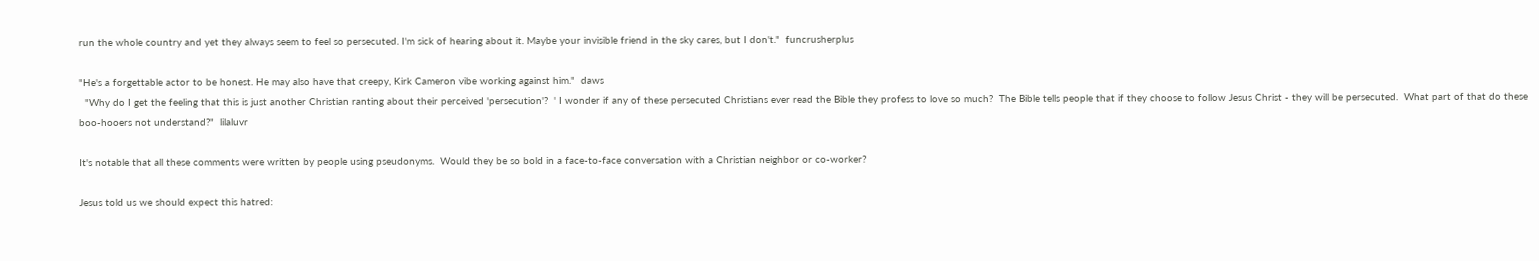run the whole country and yet they always seem to feel so persecuted. I'm sick of hearing about it. Maybe your invisible friend in the sky cares, but I don't."  funcrusherplus

"He's a forgettable actor to be honest. He may also have that creepy, Kirk Cameron vibe working against him."  daws
  "Why do I get the feeling that this is just another Christian ranting about their perceived 'persecution'?  ' I wonder if any of these persecuted Christians ever read the Bible they profess to love so much?  The Bible tells people that if they choose to follow Jesus Christ - they will be persecuted.  What part of that do these boo-hooers not understand?"  lilaluvr

It's notable that all these comments were written by people using pseudonyms.  Would they be so bold in a face-to-face conversation with a Christian neighbor or co-worker?

Jesus told us we should expect this hatred: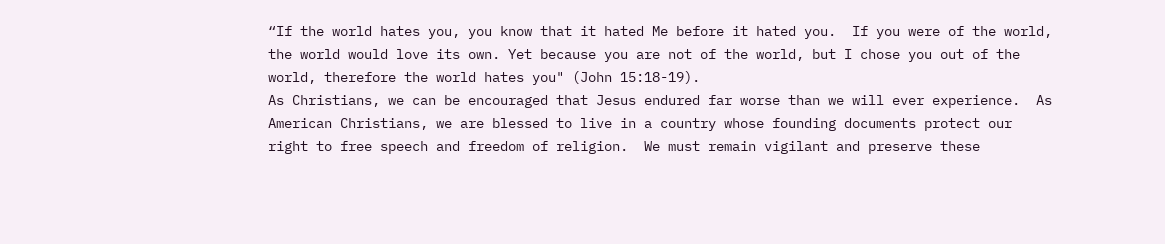“If the world hates you, you know that it hated Me before it hated you.  If you were of the world, the world would love its own. Yet because you are not of the world, but I chose you out of the world, therefore the world hates you" (John 15:18-19).
As Christians, we can be encouraged that Jesus endured far worse than we will ever experience.  As American Christians, we are blessed to live in a country whose founding documents protect our right to free speech and freedom of religion.  We must remain vigilant and preserve these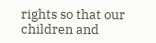rights so that our children and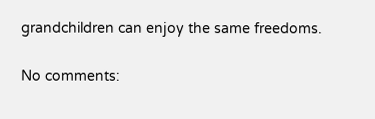grandchildren can enjoy the same freedoms.

No comments: